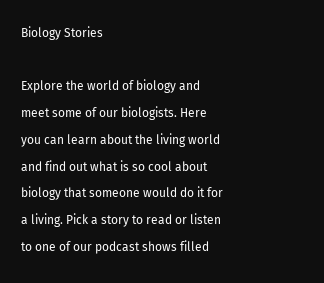Biology Stories

Explore the world of biology and meet some of our biologists. Here you can learn about the living world and find out what is so cool about biology that someone would do it for a living. Pick a story to read or listen to one of our podcast shows filled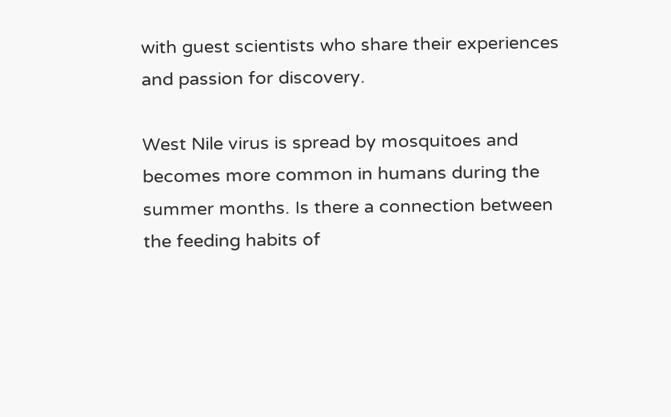with guest scientists who share their experiences and passion for discovery.

West Nile virus is spread by mosquitoes and becomes more common in humans during the summer months. Is there a connection between the feeding habits of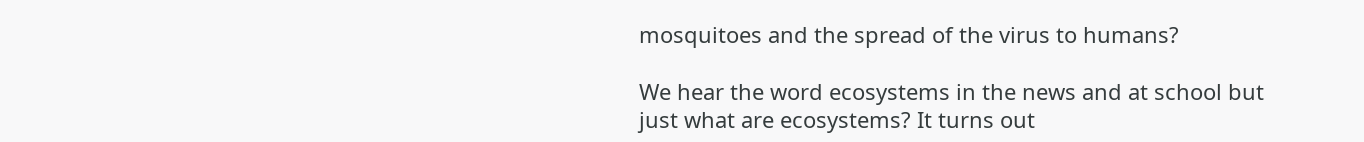mosquitoes and the spread of the virus to humans?

We hear the word ecosystems in the news and at school but just what are ecosystems? It turns out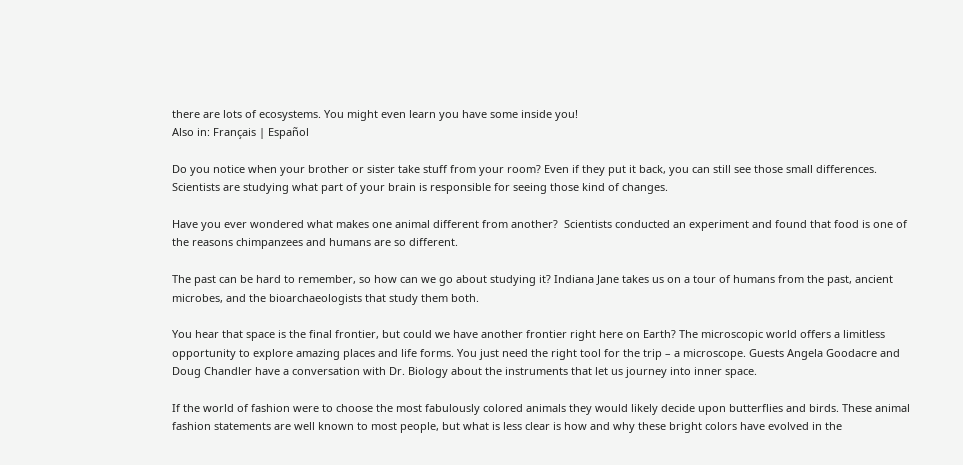there are lots of ecosystems. You might even learn you have some inside you!
Also in: Français | Español

Do you notice when your brother or sister take stuff from your room? Even if they put it back, you can still see those small differences. Scientists are studying what part of your brain is responsible for seeing those kind of changes.

Have you ever wondered what makes one animal different from another?  Scientists conducted an experiment and found that food is one of the reasons chimpanzees and humans are so different.

The past can be hard to remember, so how can we go about studying it? Indiana Jane takes us on a tour of humans from the past, ancient microbes, and the bioarchaeologists that study them both.

You hear that space is the final frontier, but could we have another frontier right here on Earth? The microscopic world offers a limitless opportunity to explore amazing places and life forms. You just need the right tool for the trip – a microscope. Guests Angela Goodacre and Doug Chandler have a conversation with Dr. Biology about the instruments that let us journey into inner space.

If the world of fashion were to choose the most fabulously colored animals they would likely decide upon butterflies and birds. These animal fashion statements are well known to most people, but what is less clear is how and why these bright colors have evolved in the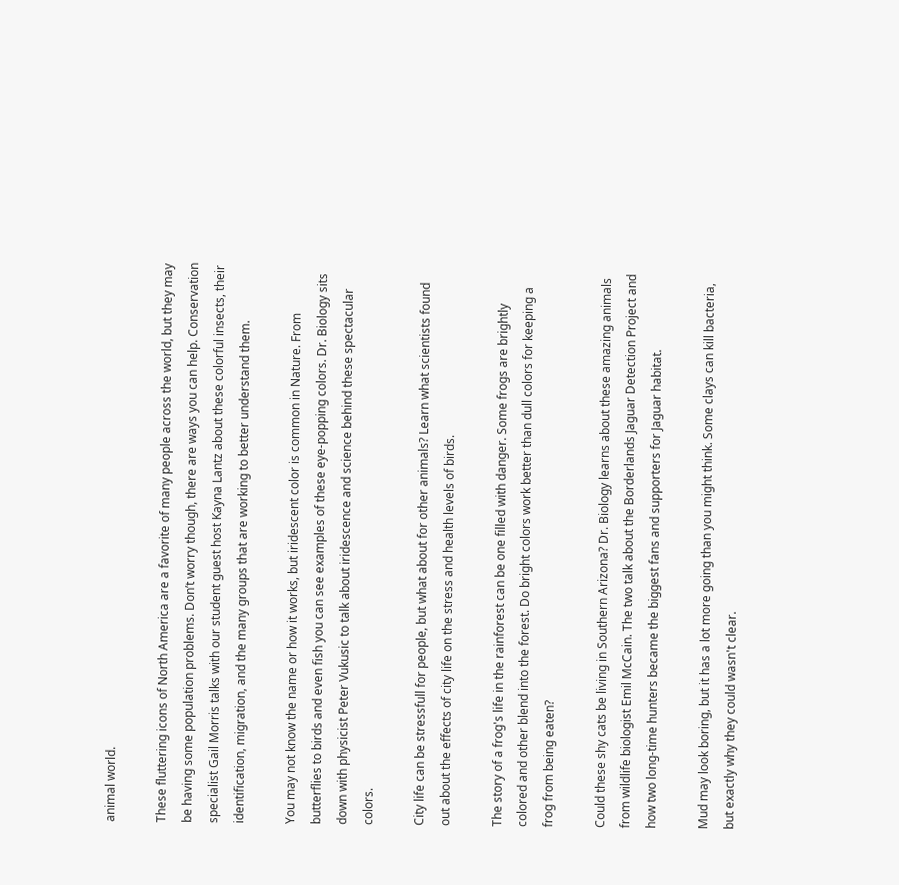animal world.

These fluttering icons of North America are a favorite of many people across the world, but they may be having some population problems. Don’t worry though, there are ways you can help. Conservation specialist Gail Morris talks with our student guest host Kayna Lantz about these colorful insects, their identification, migration, and the many groups that are working to better understand them.

You may not know the name or how it works, but iridescent color is common in Nature. From butterflies to birds and even fish you can see examples of these eye-popping colors. Dr. Biology sits down with physicist Peter Vukusic to talk about iridescence and science behind these spectacular colors.

City life can be stressfull for people, but what about for other animals? Learn what scientists found out about the effects of city life on the stress and health levels of birds.

The story of a frog's life in the rainforest can be one filled with danger. Some frogs are brightly colored and other blend into the forest. Do bright colors work better than dull colors for keeping a frog from being eaten?

Could these shy cats be living in Southern Arizona? Dr. Biology learns about these amazing animals from wildlife biologist Emil McCain. The two talk about the Borderlands Jaguar Detection Project and how two long-time hunters became the biggest fans and supporters for Jaguar habitat.

Mud may look boring, but it has a lot more going than you might think. Some clays can kill bacteria, but exactly why they could wasn't clear.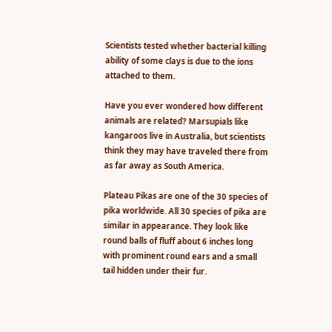Scientists tested whether bacterial killing ability of some clays is due to the ions attached to them.

Have you ever wondered how different animals are related? Marsupials like kangaroos live in Australia, but scientists think they may have traveled there from as far away as South America.

Plateau Pikas are one of the 30 species of pika worldwide. All 30 species of pika are similar in appearance. They look like round balls of fluff about 6 inches long with prominent round ears and a small tail hidden under their fur.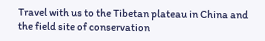Travel with us to the Tibetan plateau in China and the field site of conservation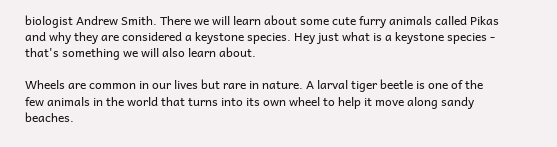biologist Andrew Smith. There we will learn about some cute furry animals called Pikas and why they are considered a keystone species. Hey just what is a keystone species - that's something we will also learn about.

Wheels are common in our lives but rare in nature. A larval tiger beetle is one of the few animals in the world that turns into its own wheel to help it move along sandy beaches.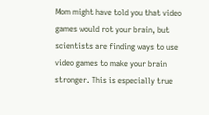Mom might have told you that video games would rot your brain, but scientists are finding ways to use video games to make your brain stronger. This is especially true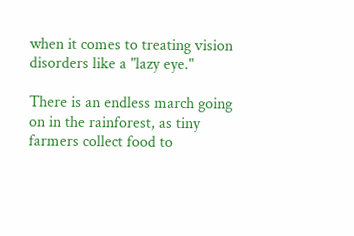when it comes to treating vision disorders like a "lazy eye."

There is an endless march going on in the rainforest, as tiny farmers collect food to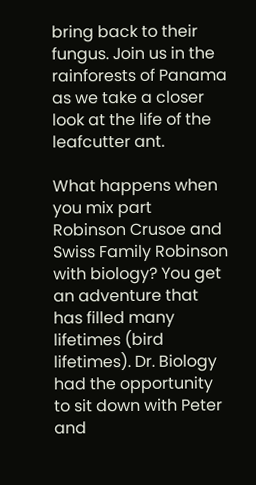bring back to their fungus. Join us in the rainforests of Panama as we take a closer look at the life of the leafcutter ant.

What happens when you mix part Robinson Crusoe and Swiss Family Robinson with biology? You get an adventure that has filled many lifetimes (bird lifetimes). Dr. Biology had the opportunity to sit down with Peter and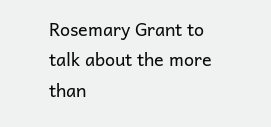Rosemary Grant to talk about the more than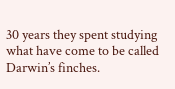30 years they spent studying what have come to be called Darwin’s finches.